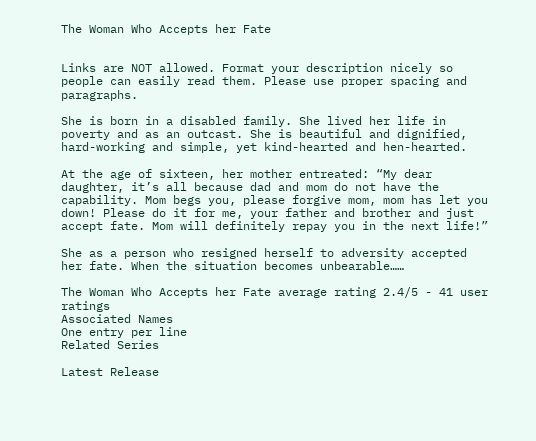The Woman Who Accepts her Fate


Links are NOT allowed. Format your description nicely so people can easily read them. Please use proper spacing and paragraphs.

She is born in a disabled family. She lived her life in poverty and as an outcast. She is beautiful and dignified, hard-working and simple, yet kind-hearted and hen-hearted.

At the age of sixteen, her mother entreated: “My dear daughter, it’s all because dad and mom do not have the capability. Mom begs you, please forgive mom, mom has let you down! Please do it for me, your father and brother and just accept fate. Mom will definitely repay you in the next life!”

She as a person who resigned herself to adversity accepted her fate. When the situation becomes unbearable……

The Woman Who Accepts her Fate average rating 2.4/5 - 41 user ratings
Associated Names
One entry per line
Related Series

Latest Release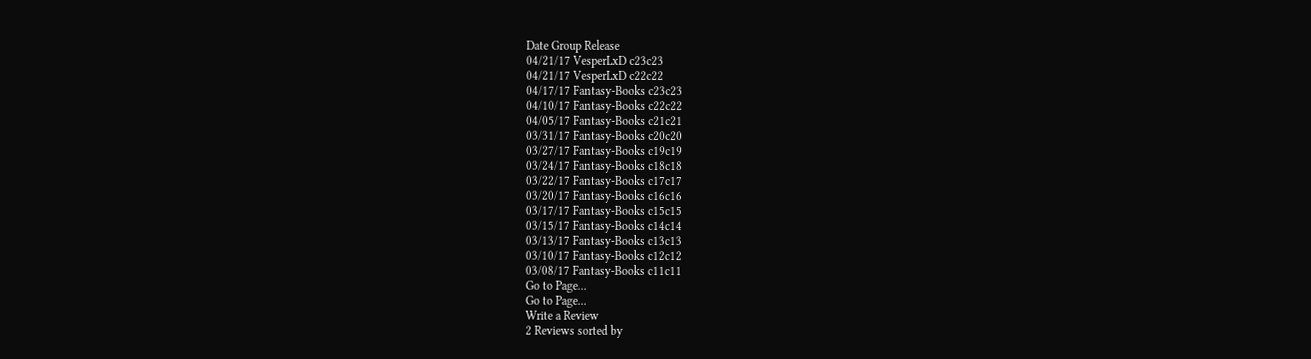Date Group Release
04/21/17 VesperLxD c23c23
04/21/17 VesperLxD c22c22
04/17/17 Fantasy-Books c23c23
04/10/17 Fantasy-Books c22c22
04/05/17 Fantasy-Books c21c21
03/31/17 Fantasy-Books c20c20
03/27/17 Fantasy-Books c19c19
03/24/17 Fantasy-Books c18c18
03/22/17 Fantasy-Books c17c17
03/20/17 Fantasy-Books c16c16
03/17/17 Fantasy-Books c15c15
03/15/17 Fantasy-Books c14c14
03/13/17 Fantasy-Books c13c13
03/10/17 Fantasy-Books c12c12
03/08/17 Fantasy-Books c11c11
Go to Page...
Go to Page...
Write a Review
2 Reviews sorted by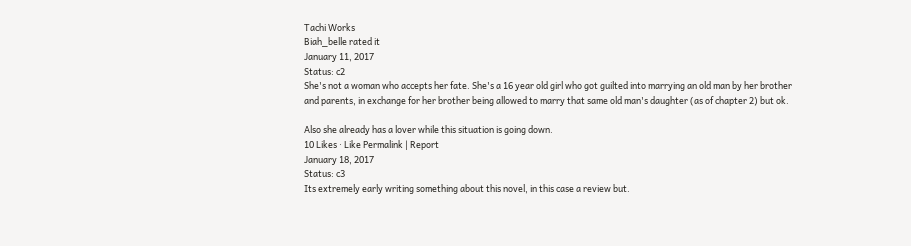Tachi Works
Biah_belle rated it
January 11, 2017
Status: c2
She's not a woman who accepts her fate. She's a 16 year old girl who got guilted into marrying an old man by her brother and parents, in exchange for her brother being allowed to marry that same old man's daughter (as of chapter 2) but ok.

Also she already has a lover while this situation is going down.
10 Likes · Like Permalink | Report
January 18, 2017
Status: c3
Its extremely early writing something about this novel, in this case a review but.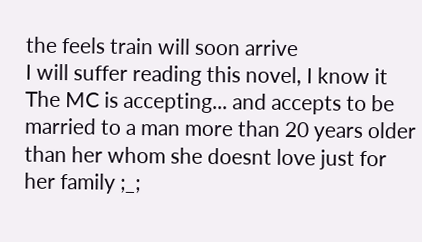the feels train will soon arrive
I will suffer reading this novel, I know it
The MC is accepting... and accepts to be married to a man more than 20 years older than her whom she doesnt love just for her family ;_;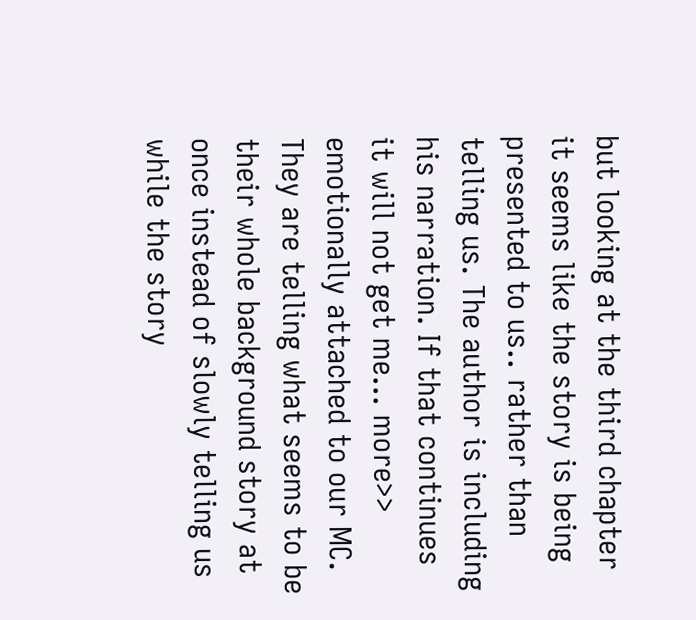but looking at the third chapter it seems like the story is being presented to us.. rather than telling us. The author is including his narration. If that continues it will not get me... more>> emotionally attached to our MC.
They are telling what seems to be their whole background story at once instead of slowly telling us while the story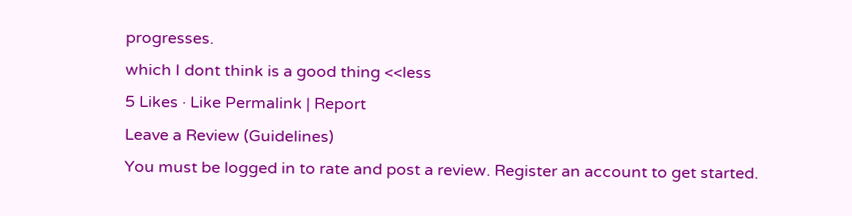progresses.
which I dont think is a good thing <<less
5 Likes · Like Permalink | Report
Leave a Review (Guidelines)
You must be logged in to rate and post a review. Register an account to get started.